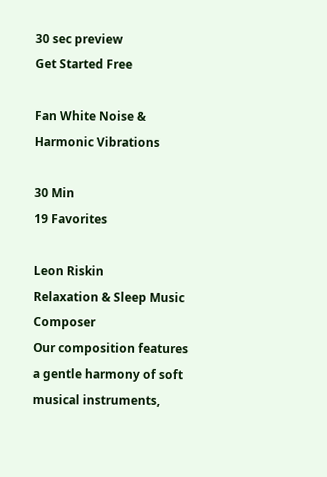30 sec preview
Get Started Free

Fan White Noise & Harmonic Vibrations

30 Min
19 Favorites

Leon Riskin
Relaxation & Sleep Music Composer
Our composition features a gentle harmony of soft musical instruments,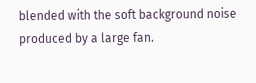blended with the soft background noise produced by a large fan.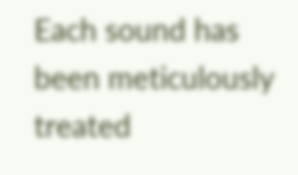Each sound has been meticulously treated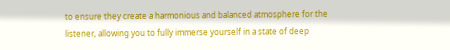to ensure they create a harmonious and balanced atmosphere for the listener, allowing you to fully immerse yourself in a state of deep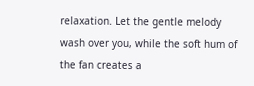relaxation. Let the gentle melody wash over you, while the soft hum of the fan creates a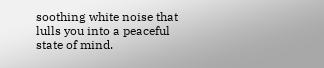soothing white noise that lulls you into a peaceful state of mind.